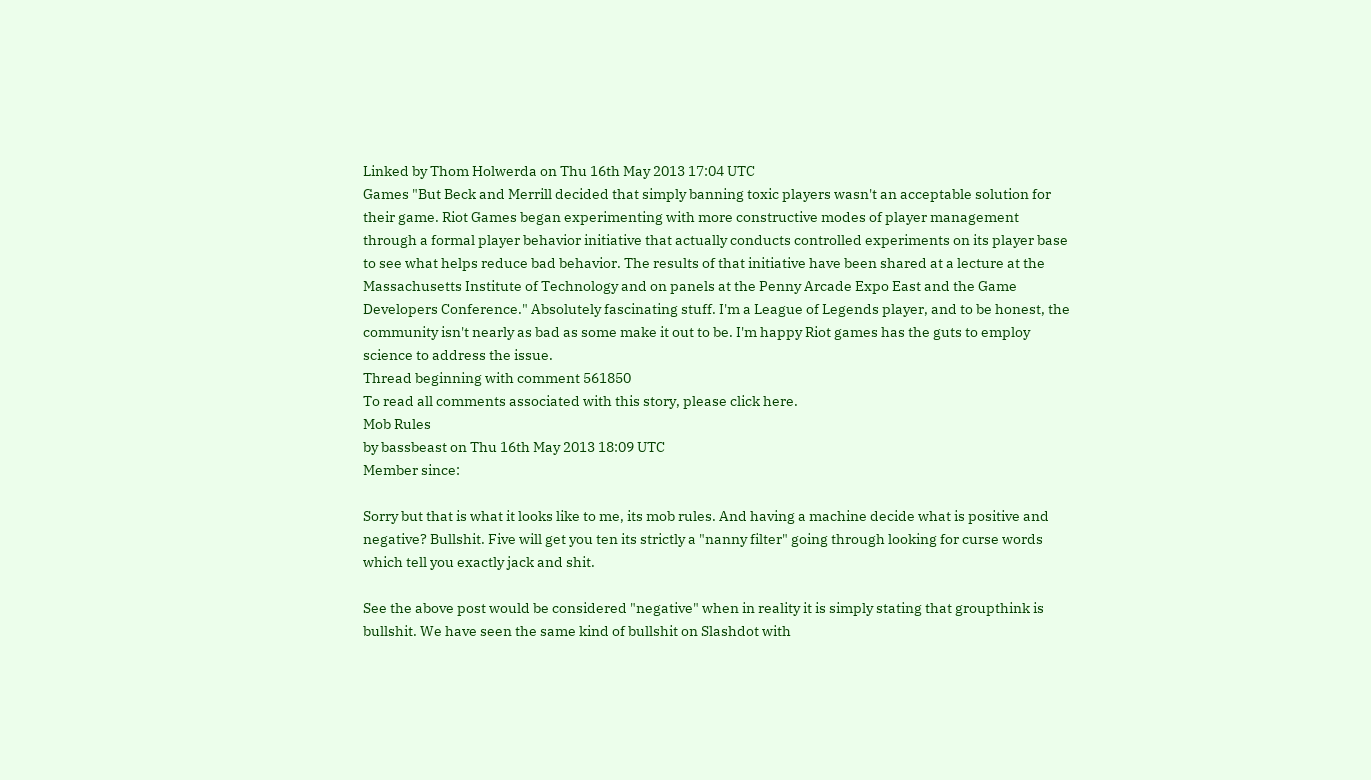Linked by Thom Holwerda on Thu 16th May 2013 17:04 UTC
Games "But Beck and Merrill decided that simply banning toxic players wasn't an acceptable solution for their game. Riot Games began experimenting with more constructive modes of player management through a formal player behavior initiative that actually conducts controlled experiments on its player base to see what helps reduce bad behavior. The results of that initiative have been shared at a lecture at the Massachusetts Institute of Technology and on panels at the Penny Arcade Expo East and the Game Developers Conference." Absolutely fascinating stuff. I'm a League of Legends player, and to be honest, the community isn't nearly as bad as some make it out to be. I'm happy Riot games has the guts to employ science to address the issue.
Thread beginning with comment 561850
To read all comments associated with this story, please click here.
Mob Rules
by bassbeast on Thu 16th May 2013 18:09 UTC
Member since:

Sorry but that is what it looks like to me, its mob rules. And having a machine decide what is positive and negative? Bullshit. Five will get you ten its strictly a "nanny filter" going through looking for curse words which tell you exactly jack and shit.

See the above post would be considered "negative" when in reality it is simply stating that groupthink is bullshit. We have seen the same kind of bullshit on Slashdot with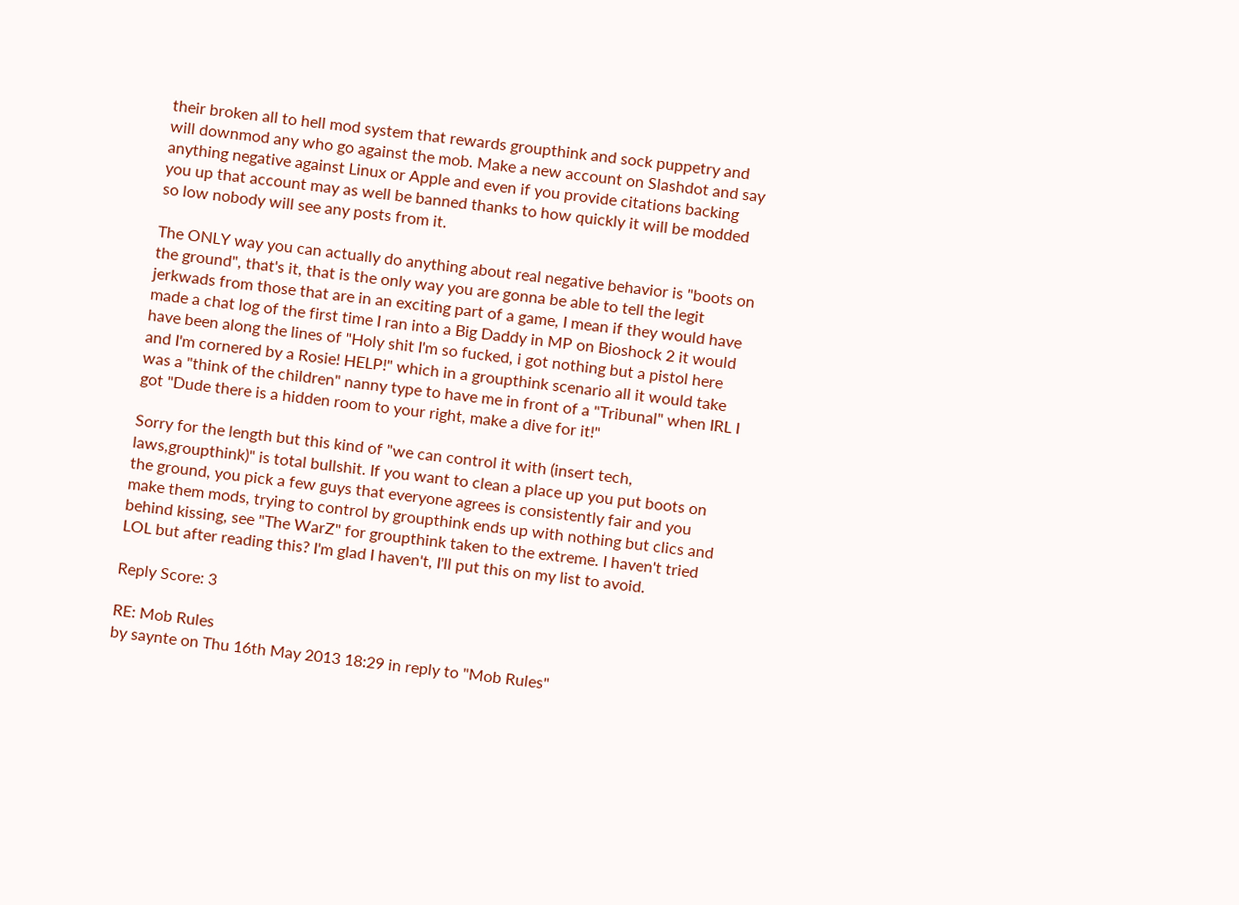their broken all to hell mod system that rewards groupthink and sock puppetry and will downmod any who go against the mob. Make a new account on Slashdot and say anything negative against Linux or Apple and even if you provide citations backing you up that account may as well be banned thanks to how quickly it will be modded so low nobody will see any posts from it.

The ONLY way you can actually do anything about real negative behavior is "boots on the ground", that's it, that is the only way you are gonna be able to tell the legit jerkwads from those that are in an exciting part of a game, I mean if they would have made a chat log of the first time I ran into a Big Daddy in MP on Bioshock 2 it would have been along the lines of "Holy shit I'm so fucked, i got nothing but a pistol here and I'm cornered by a Rosie! HELP!" which in a groupthink scenario all it would take was a "think of the children" nanny type to have me in front of a "Tribunal" when IRL I got "Dude there is a hidden room to your right, make a dive for it!"

Sorry for the length but this kind of "we can control it with (insert tech, laws,groupthink)" is total bullshit. If you want to clean a place up you put boots on the ground, you pick a few guys that everyone agrees is consistently fair and you make them mods, trying to control by groupthink ends up with nothing but clics and behind kissing, see "The WarZ" for groupthink taken to the extreme. I haven't tried LOL but after reading this? I'm glad I haven't, I'll put this on my list to avoid.

Reply Score: 3

RE: Mob Rules
by saynte on Thu 16th May 2013 18:29 in reply to "Mob Rules"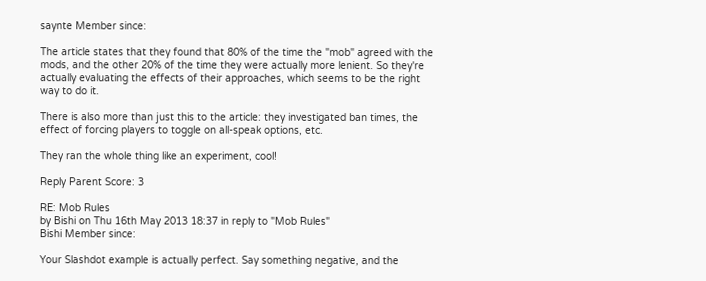saynte Member since:

The article states that they found that 80% of the time the "mob" agreed with the mods, and the other 20% of the time they were actually more lenient. So they're actually evaluating the effects of their approaches, which seems to be the right way to do it.

There is also more than just this to the article: they investigated ban times, the effect of forcing players to toggle on all-speak options, etc.

They ran the whole thing like an experiment, cool!

Reply Parent Score: 3

RE: Mob Rules
by Bishi on Thu 16th May 2013 18:37 in reply to "Mob Rules"
Bishi Member since:

Your Slashdot example is actually perfect. Say something negative, and the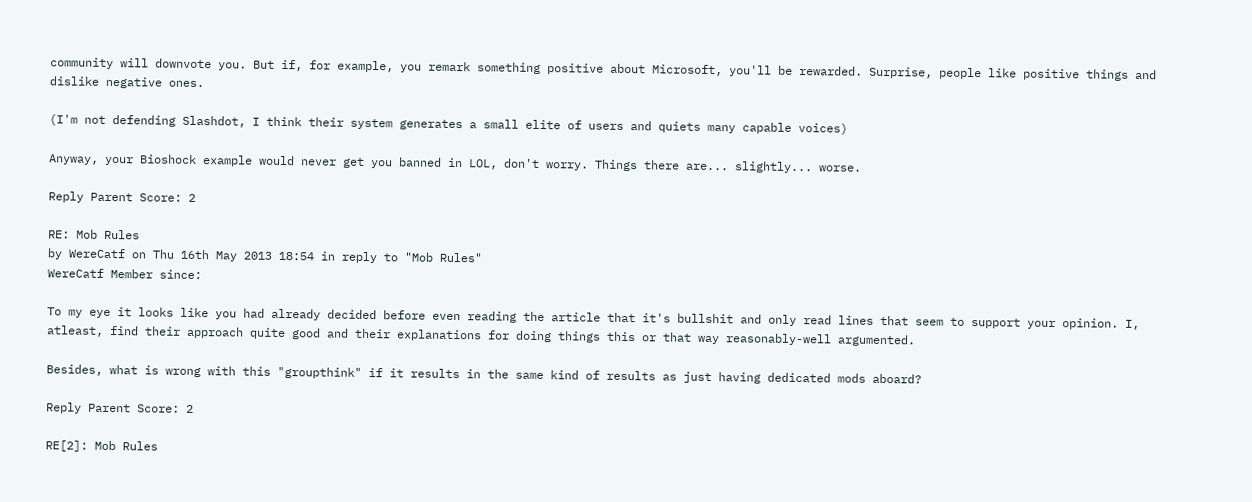community will downvote you. But if, for example, you remark something positive about Microsoft, you'll be rewarded. Surprise, people like positive things and dislike negative ones.

(I'm not defending Slashdot, I think their system generates a small elite of users and quiets many capable voices)

Anyway, your Bioshock example would never get you banned in LOL, don't worry. Things there are... slightly... worse.

Reply Parent Score: 2

RE: Mob Rules
by WereCatf on Thu 16th May 2013 18:54 in reply to "Mob Rules"
WereCatf Member since:

To my eye it looks like you had already decided before even reading the article that it's bullshit and only read lines that seem to support your opinion. I, atleast, find their approach quite good and their explanations for doing things this or that way reasonably-well argumented.

Besides, what is wrong with this "groupthink" if it results in the same kind of results as just having dedicated mods aboard?

Reply Parent Score: 2

RE[2]: Mob Rules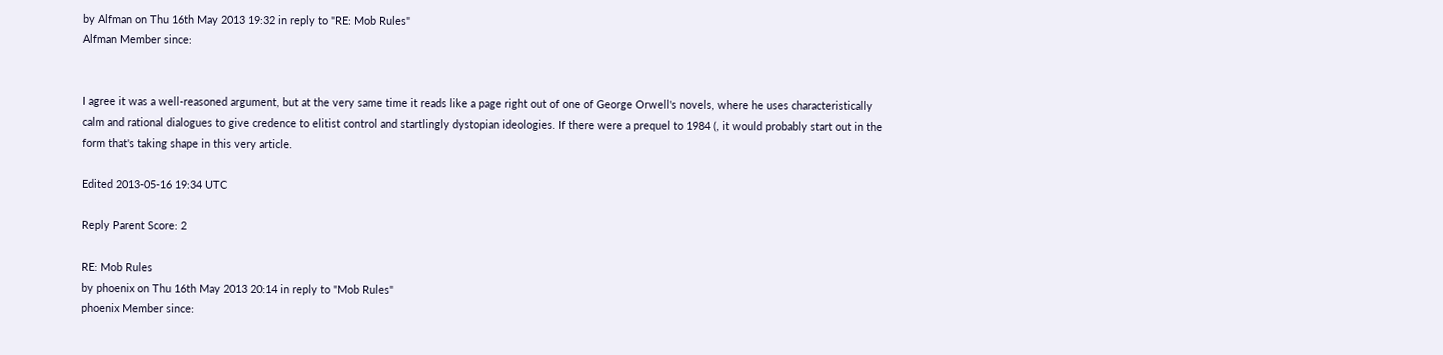by Alfman on Thu 16th May 2013 19:32 in reply to "RE: Mob Rules"
Alfman Member since:


I agree it was a well-reasoned argument, but at the very same time it reads like a page right out of one of George Orwell's novels, where he uses characteristically calm and rational dialogues to give credence to elitist control and startlingly dystopian ideologies. If there were a prequel to 1984 (, it would probably start out in the form that's taking shape in this very article.

Edited 2013-05-16 19:34 UTC

Reply Parent Score: 2

RE: Mob Rules
by phoenix on Thu 16th May 2013 20:14 in reply to "Mob Rules"
phoenix Member since: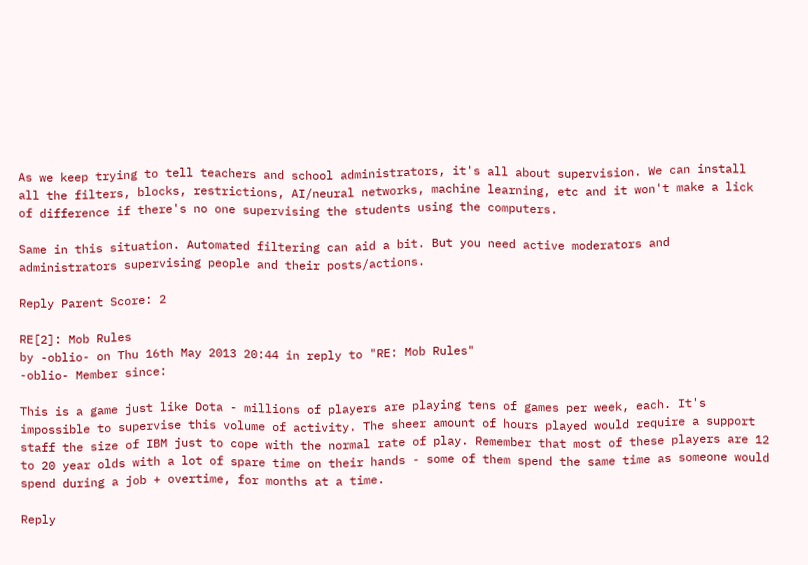As we keep trying to tell teachers and school administrators, it's all about supervision. We can install all the filters, blocks, restrictions, AI/neural networks, machine learning, etc and it won't make a lick of difference if there's no one supervising the students using the computers.

Same in this situation. Automated filtering can aid a bit. But you need active moderators and administrators supervising people and their posts/actions.

Reply Parent Score: 2

RE[2]: Mob Rules
by -oblio- on Thu 16th May 2013 20:44 in reply to "RE: Mob Rules"
-oblio- Member since:

This is a game just like Dota - millions of players are playing tens of games per week, each. It's impossible to supervise this volume of activity. The sheer amount of hours played would require a support staff the size of IBM just to cope with the normal rate of play. Remember that most of these players are 12 to 20 year olds with a lot of spare time on their hands - some of them spend the same time as someone would spend during a job + overtime, for months at a time.

Reply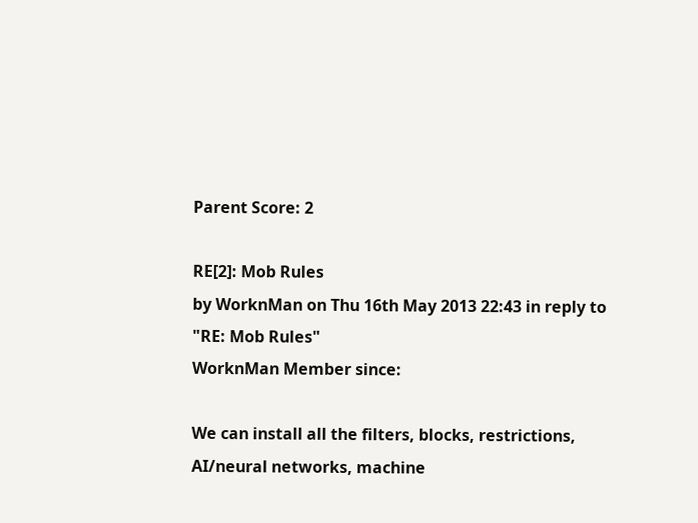Parent Score: 2

RE[2]: Mob Rules
by WorknMan on Thu 16th May 2013 22:43 in reply to "RE: Mob Rules"
WorknMan Member since:

We can install all the filters, blocks, restrictions, AI/neural networks, machine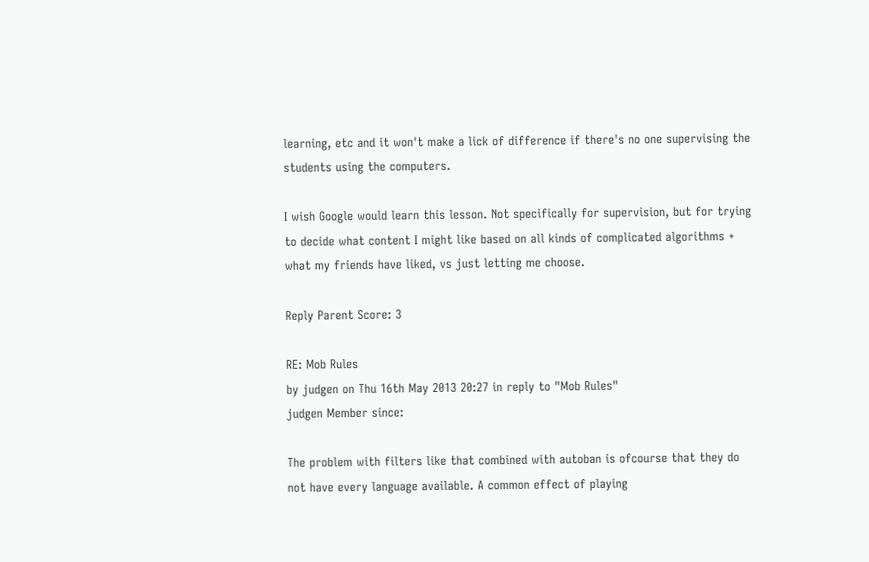learning, etc and it won't make a lick of difference if there's no one supervising the students using the computers.

I wish Google would learn this lesson. Not specifically for supervision, but for trying to decide what content I might like based on all kinds of complicated algorithms + what my friends have liked, vs just letting me choose.

Reply Parent Score: 3

RE: Mob Rules
by judgen on Thu 16th May 2013 20:27 in reply to "Mob Rules"
judgen Member since:

The problem with filters like that combined with autoban is ofcourse that they do not have every language available. A common effect of playing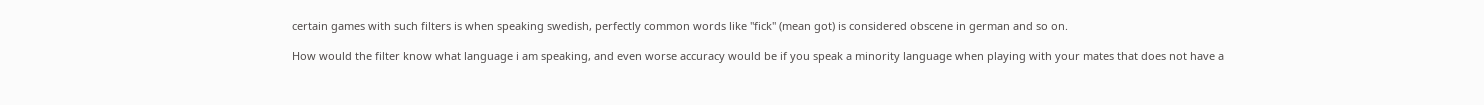certain games with such filters is when speaking swedish, perfectly common words like "fick" (mean got) is considered obscene in german and so on.

How would the filter know what language i am speaking, and even worse accuracy would be if you speak a minority language when playing with your mates that does not have a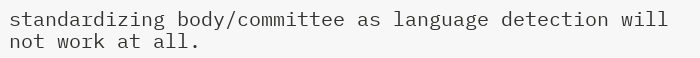standardizing body/committee as language detection will not work at all.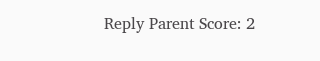Reply Parent Score: 2